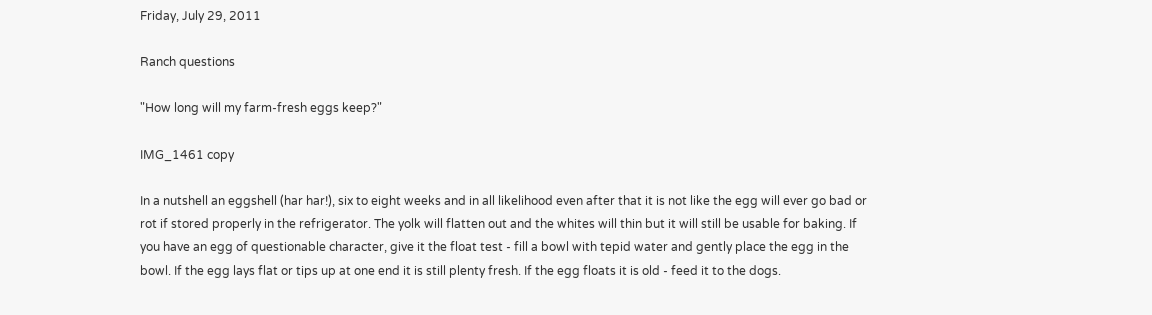Friday, July 29, 2011

Ranch questions

"How long will my farm-fresh eggs keep?"

IMG_1461 copy

In a nutshell an eggshell (har har!), six to eight weeks and in all likelihood even after that it is not like the egg will ever go bad or rot if stored properly in the refrigerator. The yolk will flatten out and the whites will thin but it will still be usable for baking. If you have an egg of questionable character, give it the float test - fill a bowl with tepid water and gently place the egg in the bowl. If the egg lays flat or tips up at one end it is still plenty fresh. If the egg floats it is old - feed it to the dogs.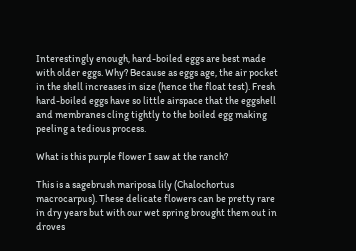Interestingly enough, hard-boiled eggs are best made with older eggs. Why? Because as eggs age, the air pocket in the shell increases in size (hence the float test). Fresh hard-boiled eggs have so little airspace that the eggshell and membranes cling tightly to the boiled egg making peeling a tedious process.

What is this purple flower I saw at the ranch?

This is a sagebrush mariposa lily (Chalochortus macrocarpus). These delicate flowers can be pretty rare in dry years but with our wet spring brought them out in droves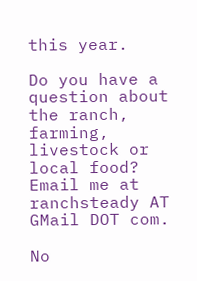this year.

Do you have a question about the ranch, farming, livestock or local food?
Email me at ranchsteady AT GMail DOT com.

No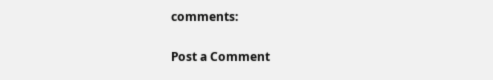comments:

Post a Comment